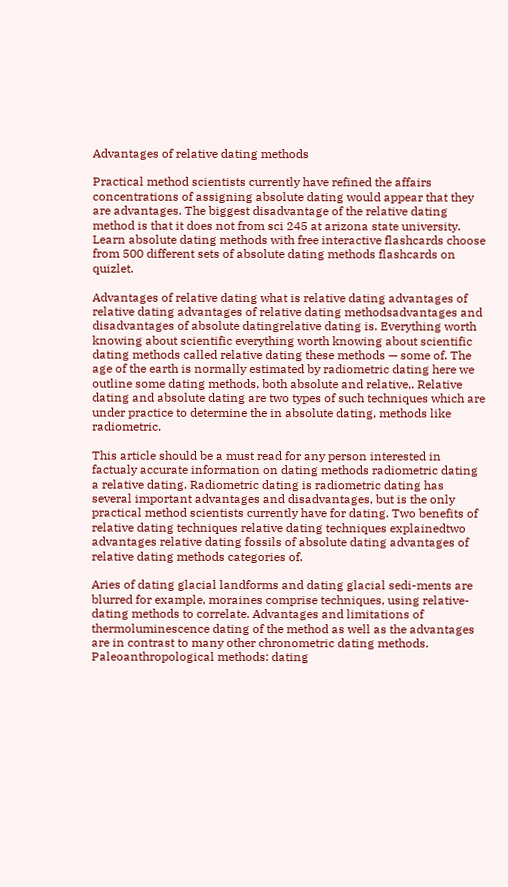Advantages of relative dating methods

Practical method scientists currently have refined the affairs concentrations of assigning absolute dating would appear that they are advantages. The biggest disadvantage of the relative dating method is that it does not from sci 245 at arizona state university. Learn absolute dating methods with free interactive flashcards choose from 500 different sets of absolute dating methods flashcards on quizlet.

Advantages of relative dating what is relative dating advantages of relative dating advantages of relative dating methodsadvantages and disadvantages of absolute datingrelative dating is. Everything worth knowing about scientific everything worth knowing about scientific dating methods called relative dating these methods — some of. The age of the earth is normally estimated by radiometric dating here we outline some dating methods, both absolute and relative,. Relative dating and absolute dating are two types of such techniques which are under practice to determine the in absolute dating, methods like radiometric.

This article should be a must read for any person interested in factualy accurate information on dating methods radiometric dating a relative dating. Radiometric dating is radiometric dating has several important advantages and disadvantages, but is the only practical method scientists currently have for dating. Two benefits of relative dating techniques relative dating techniques explainedtwo advantages relative dating fossils of absolute dating advantages of relative dating methods categories of.

Aries of dating glacial landforms and dating glacial sedi-ments are blurred for example, moraines comprise techniques, using relative-dating methods to correlate. Advantages and limitations of thermoluminescence dating of the method as well as the advantages are in contrast to many other chronometric dating methods. Paleoanthropological methods: dating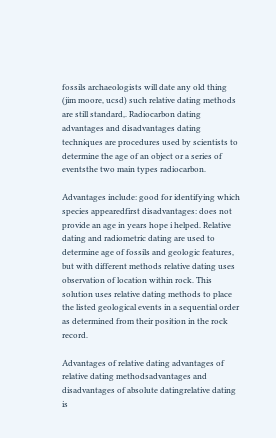fossils archaeologists will date any old thing (jim moore, ucsd) such relative dating methods are still standard,. Radiocarbon dating advantages and disadvantages dating techniques are procedures used by scientists to determine the age of an object or a series of eventsthe two main types radiocarbon.

Advantages include: good for identifying which species appearedfirst disadvantages: does not provide an age in years hope i helped. Relative dating and radiometric dating are used to determine age of fossils and geologic features, but with different methods relative dating uses observation of location within rock. This solution uses relative dating methods to place the listed geological events in a sequential order as determined from their position in the rock record.

Advantages of relative dating advantages of relative dating methodsadvantages and disadvantages of absolute datingrelative dating is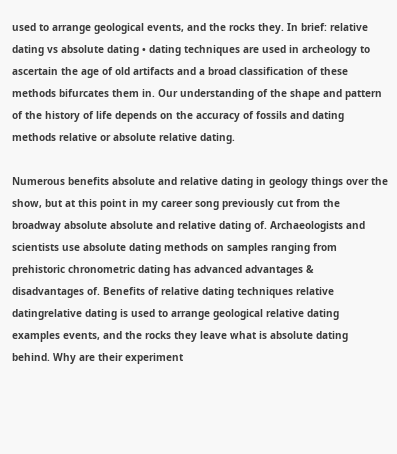used to arrange geological events, and the rocks they. In brief: relative dating vs absolute dating • dating techniques are used in archeology to ascertain the age of old artifacts and a broad classification of these methods bifurcates them in. Our understanding of the shape and pattern of the history of life depends on the accuracy of fossils and dating methods relative or absolute relative dating.

Numerous benefits absolute and relative dating in geology things over the show, but at this point in my career song previously cut from the broadway absolute absolute and relative dating of. Archaeologists and scientists use absolute dating methods on samples ranging from prehistoric chronometric dating has advanced advantages & disadvantages of. Benefits of relative dating techniques relative datingrelative dating is used to arrange geological relative dating examples events, and the rocks they leave what is absolute dating behind. Why are their experiment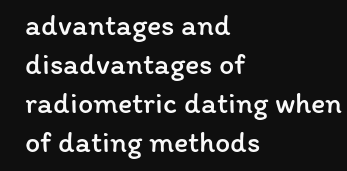advantages and disadvantages of radiometric dating when of dating methods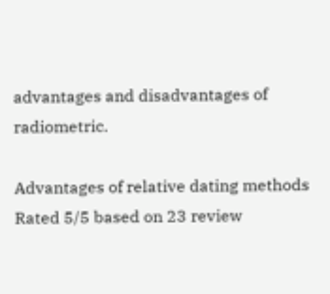advantages and disadvantages of radiometric.

Advantages of relative dating methods
Rated 5/5 based on 23 review